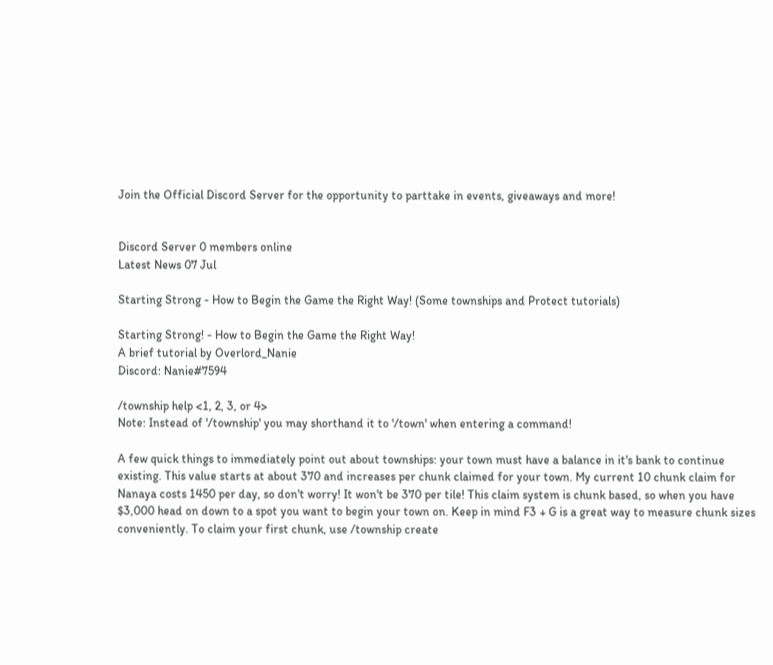Join the Official Discord Server for the opportunity to parttake in events, giveaways and more!


Discord Server 0 members online
Latest News 07 Jul

Starting Strong - How to Begin the Game the Right Way! (Some townships and Protect tutorials)

Starting Strong! - How to Begin the Game the Right Way!
A brief tutorial by Overlord_Nanie
Discord: Nanie#7594

/township help <1, 2, 3, or 4>
Note: Instead of '/township' you may shorthand it to '/town' when entering a command!

A few quick things to immediately point out about townships: your town must have a balance in it's bank to continue existing. This value starts at about 370 and increases per chunk claimed for your town. My current 10 chunk claim for Nanaya costs 1450 per day, so don't worry! It won't be 370 per tile! This claim system is chunk based, so when you have $3,000 head on down to a spot you want to begin your town on. Keep in mind F3 + G is a great way to measure chunk sizes conveniently. To claim your first chunk, use /township create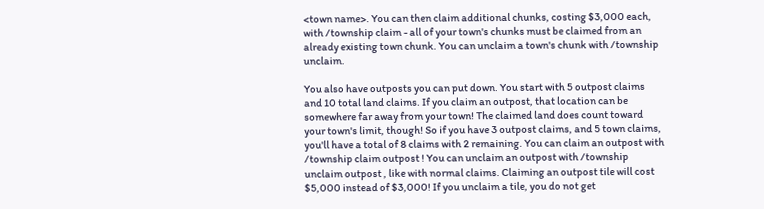<town name>. You can then claim additional chunks, costing $3,000 each, with /township claim - all of your town's chunks must be claimed from an already existing town chunk. You can unclaim a town's chunk with /township unclaim.

You also have outposts you can put down. You start with 5 outpost claims and 10 total land claims. If you claim an outpost, that location can be somewhere far away from your town! The claimed land does count toward your town's limit, though! So if you have 3 outpost claims, and 5 town claims, you'll have a total of 8 claims with 2 remaining. You can claim an outpost with /township claim outpost ! You can unclaim an outpost with /township unclaim outpost , like with normal claims. Claiming an outpost tile will cost $5,000 instead of $3,000! If you unclaim a tile, you do not get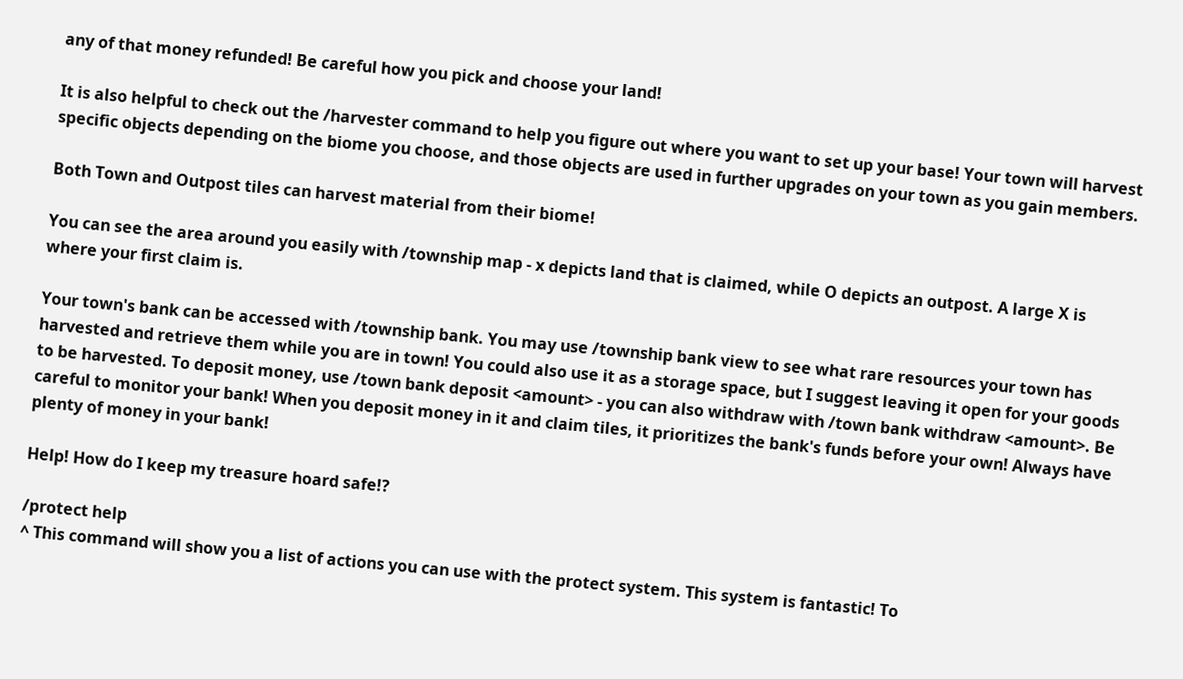any of that money refunded! Be careful how you pick and choose your land!

It is also helpful to check out the /harvester command to help you figure out where you want to set up your base! Your town will harvest specific objects depending on the biome you choose, and those objects are used in further upgrades on your town as you gain members.

Both Town and Outpost tiles can harvest material from their biome!

You can see the area around you easily with /township map - x depicts land that is claimed, while O depicts an outpost. A large X is where your first claim is.

Your town's bank can be accessed with /township bank. You may use /township bank view to see what rare resources your town has harvested and retrieve them while you are in town! You could also use it as a storage space, but I suggest leaving it open for your goods to be harvested. To deposit money, use /town bank deposit <amount> - you can also withdraw with /town bank withdraw <amount>. Be careful to monitor your bank! When you deposit money in it and claim tiles, it prioritizes the bank's funds before your own! Always have plenty of money in your bank!

Help! How do I keep my treasure hoard safe!?

/protect help
^ This command will show you a list of actions you can use with the protect system. This system is fantastic! To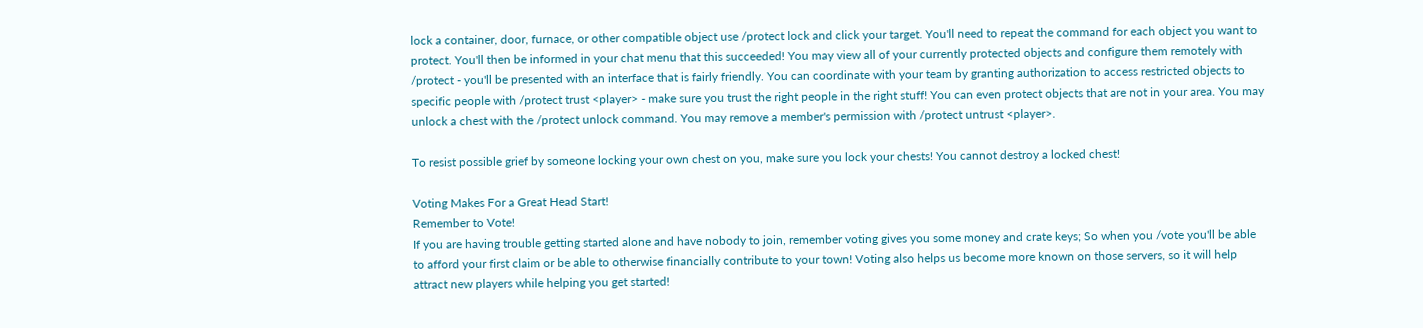lock a container, door, furnace, or other compatible object use /protect lock and click your target. You'll need to repeat the command for each object you want to protect. You'll then be informed in your chat menu that this succeeded! You may view all of your currently protected objects and configure them remotely with /protect - you'll be presented with an interface that is fairly friendly. You can coordinate with your team by granting authorization to access restricted objects to specific people with /protect trust <player> - make sure you trust the right people in the right stuff! You can even protect objects that are not in your area. You may unlock a chest with the /protect unlock command. You may remove a member's permission with /protect untrust <player>.

To resist possible grief by someone locking your own chest on you, make sure you lock your chests! You cannot destroy a locked chest!

Voting Makes For a Great Head Start!
Remember to Vote!
If you are having trouble getting started alone and have nobody to join, remember voting gives you some money and crate keys; So when you /vote you'll be able to afford your first claim or be able to otherwise financially contribute to your town! Voting also helps us become more known on those servers, so it will help attract new players while helping you get started!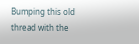Bumping this old thread with the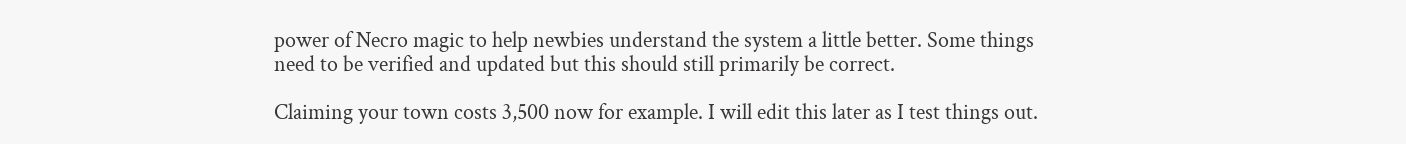power of Necro magic to help newbies understand the system a little better. Some things need to be verified and updated but this should still primarily be correct.

Claiming your town costs 3,500 now for example. I will edit this later as I test things out.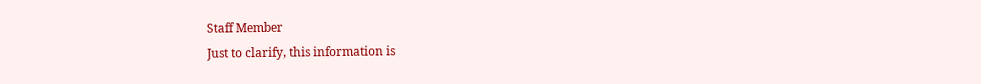Staff Member
Just to clarify, this information is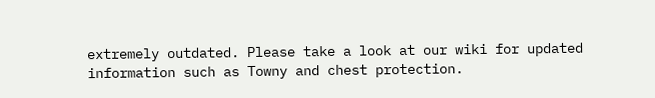extremely outdated. Please take a look at our wiki for updated information such as Towny and chest protection.